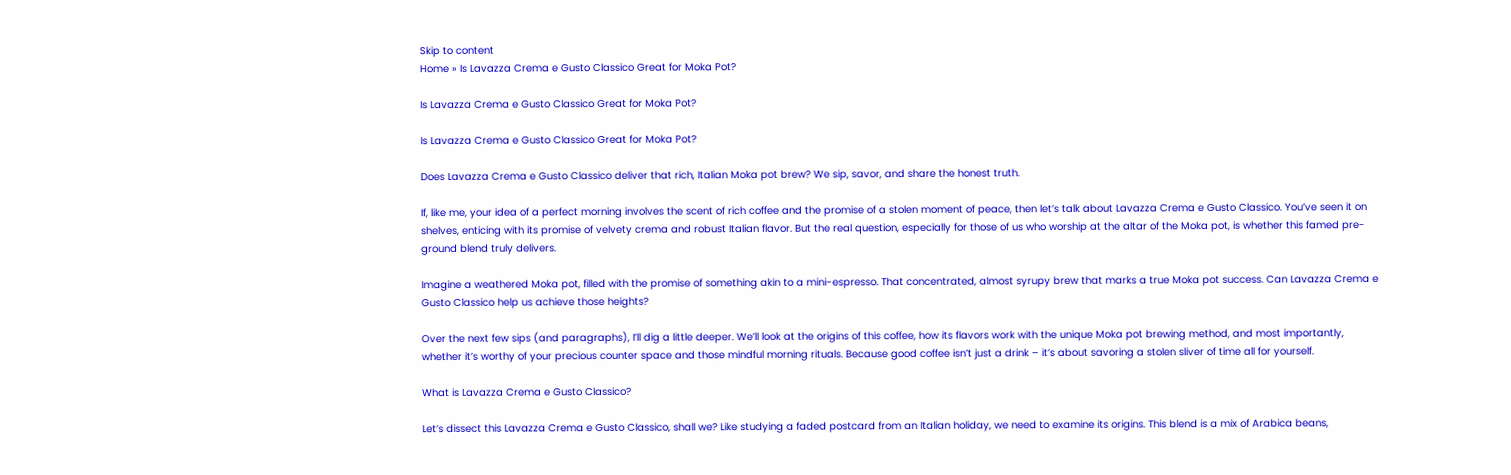Skip to content
Home » Is Lavazza Crema e Gusto Classico Great for Moka Pot?

Is Lavazza Crema e Gusto Classico Great for Moka Pot?

Is Lavazza Crema e Gusto Classico Great for Moka Pot?

Does Lavazza Crema e Gusto Classico deliver that rich, Italian Moka pot brew? We sip, savor, and share the honest truth.

If, like me, your idea of a perfect morning involves the scent of rich coffee and the promise of a stolen moment of peace, then let’s talk about Lavazza Crema e Gusto Classico. You’ve seen it on shelves, enticing with its promise of velvety crema and robust Italian flavor. But the real question, especially for those of us who worship at the altar of the Moka pot, is whether this famed pre-ground blend truly delivers.

Imagine a weathered Moka pot, filled with the promise of something akin to a mini-espresso. That concentrated, almost syrupy brew that marks a true Moka pot success. Can Lavazza Crema e Gusto Classico help us achieve those heights?

Over the next few sips (and paragraphs), I’ll dig a little deeper. We’ll look at the origins of this coffee, how its flavors work with the unique Moka pot brewing method, and most importantly, whether it’s worthy of your precious counter space and those mindful morning rituals. Because good coffee isn’t just a drink – it’s about savoring a stolen sliver of time all for yourself.

What is Lavazza Crema e Gusto Classico?

Let’s dissect this Lavazza Crema e Gusto Classico, shall we? Like studying a faded postcard from an Italian holiday, we need to examine its origins. This blend is a mix of Arabica beans,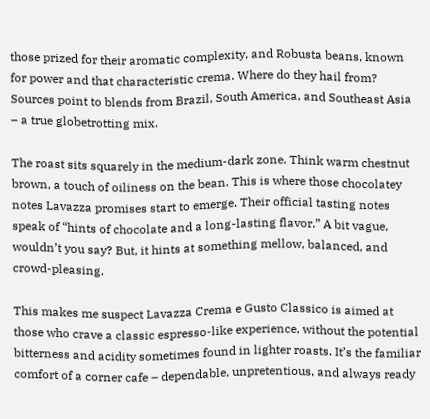those prized for their aromatic complexity, and Robusta beans, known for power and that characteristic crema. Where do they hail from? Sources point to blends from Brazil, South America, and Southeast Asia – a true globetrotting mix.

The roast sits squarely in the medium-dark zone. Think warm chestnut brown, a touch of oiliness on the bean. This is where those chocolatey notes Lavazza promises start to emerge. Their official tasting notes speak of “hints of chocolate and a long-lasting flavor.” A bit vague, wouldn’t you say? But, it hints at something mellow, balanced, and crowd-pleasing.

This makes me suspect Lavazza Crema e Gusto Classico is aimed at those who crave a classic espresso-like experience, without the potential bitterness and acidity sometimes found in lighter roasts. It’s the familiar comfort of a corner cafe – dependable, unpretentious, and always ready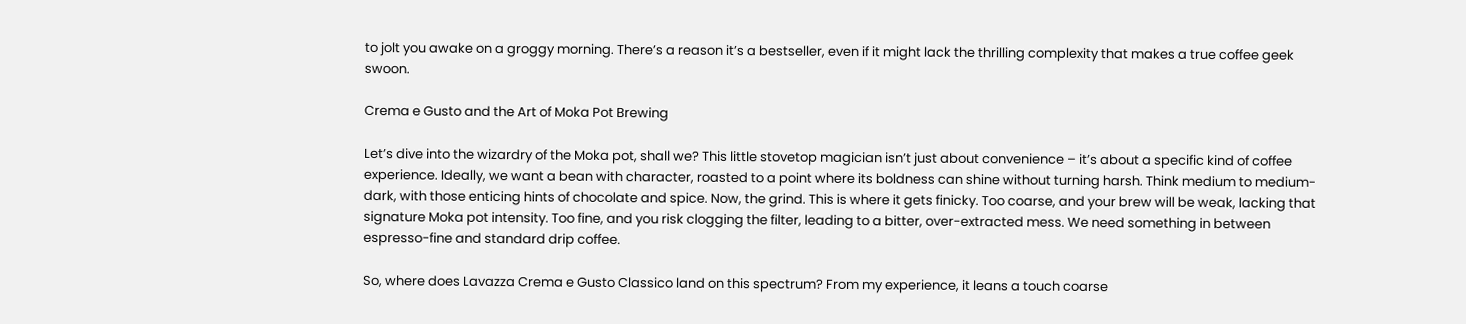to jolt you awake on a groggy morning. There’s a reason it’s a bestseller, even if it might lack the thrilling complexity that makes a true coffee geek swoon.

Crema e Gusto and the Art of Moka Pot Brewing

Let’s dive into the wizardry of the Moka pot, shall we? This little stovetop magician isn’t just about convenience – it’s about a specific kind of coffee experience. Ideally, we want a bean with character, roasted to a point where its boldness can shine without turning harsh. Think medium to medium-dark, with those enticing hints of chocolate and spice. Now, the grind. This is where it gets finicky. Too coarse, and your brew will be weak, lacking that signature Moka pot intensity. Too fine, and you risk clogging the filter, leading to a bitter, over-extracted mess. We need something in between espresso-fine and standard drip coffee.

So, where does Lavazza Crema e Gusto Classico land on this spectrum? From my experience, it leans a touch coarse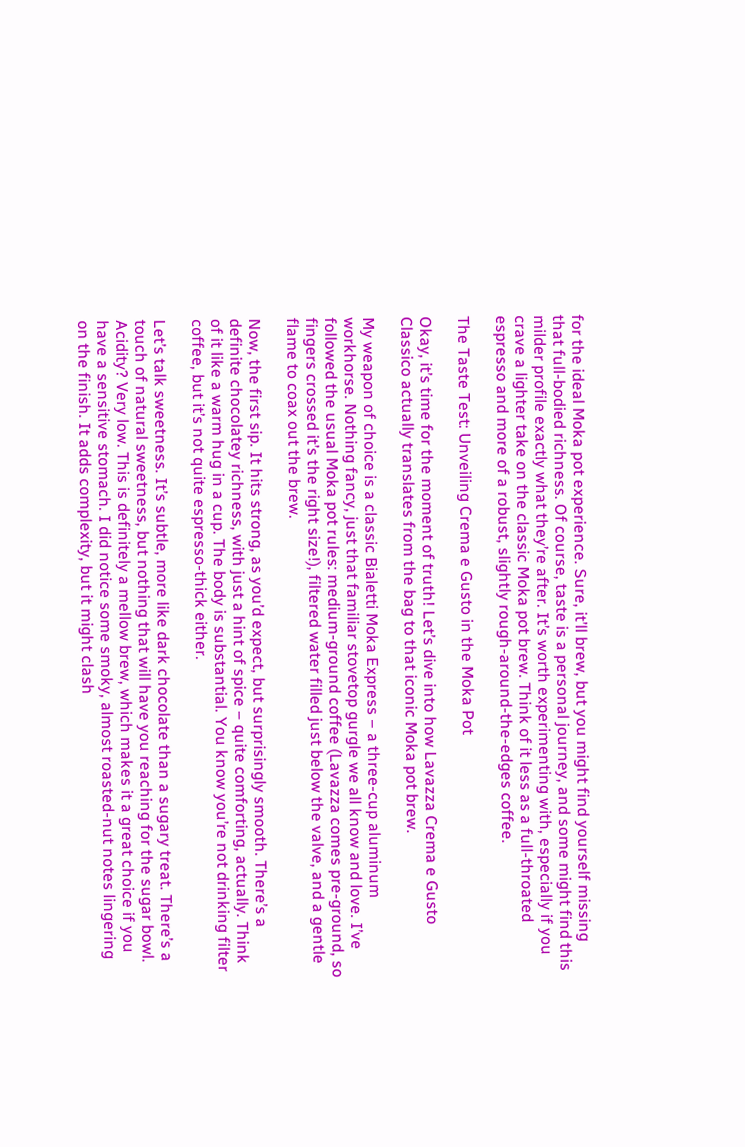for the ideal Moka pot experience. Sure, it’ll brew, but you might find yourself missing that full-bodied richness. Of course, taste is a personal journey, and some might find this milder profile exactly what they’re after. It’s worth experimenting with, especially if you crave a lighter take on the classic Moka pot brew. Think of it less as a full-throated espresso and more of a robust, slightly rough-around-the-edges coffee.

The Taste Test: Unveiling Crema e Gusto in the Moka Pot

Okay, it’s time for the moment of truth! Let’s dive into how Lavazza Crema e Gusto Classico actually translates from the bag to that iconic Moka pot brew.

My weapon of choice is a classic Bialetti Moka Express – a three-cup aluminum workhorse. Nothing fancy, just that familiar stovetop gurgle we all know and love. I’ve followed the usual Moka pot rules: medium-ground coffee (Lavazza comes pre-ground, so fingers crossed it’s the right size!), filtered water filled just below the valve, and a gentle flame to coax out the brew.

Now, the first sip. It hits strong, as you’d expect, but surprisingly smooth. There’s a definite chocolatey richness, with just a hint of spice – quite comforting, actually. Think of it like a warm hug in a cup. The body is substantial. You know you’re not drinking filter coffee, but it’s not quite espresso-thick either.

Let’s talk sweetness. It’s subtle, more like dark chocolate than a sugary treat. There’s a touch of natural sweetness, but nothing that will have you reaching for the sugar bowl. Acidity? Very low. This is definitely a mellow brew, which makes it a great choice if you have a sensitive stomach. I did notice some smoky, almost roasted-nut notes lingering on the finish. It adds complexity, but it might clash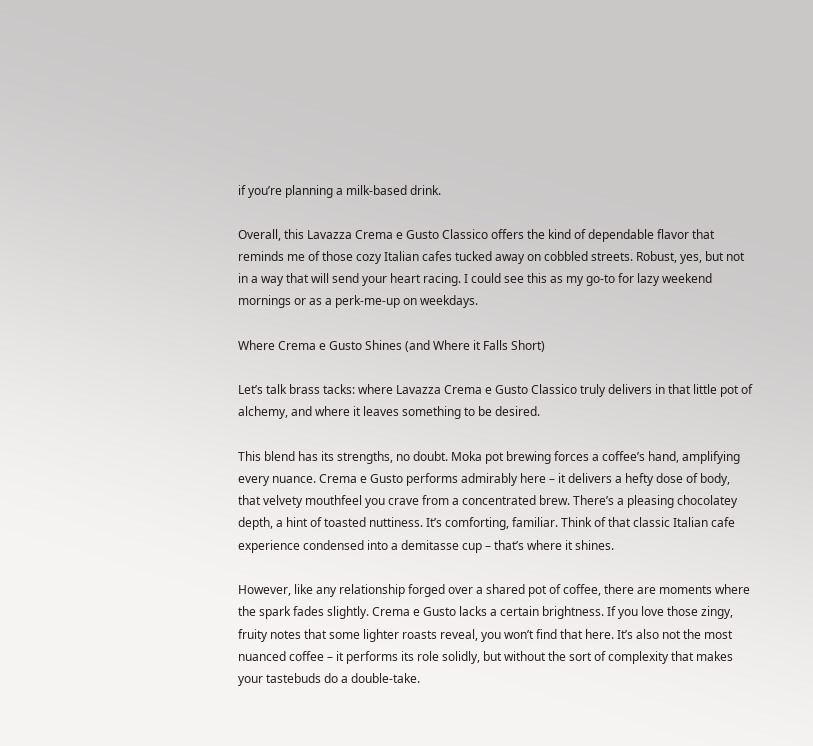if you’re planning a milk-based drink.

Overall, this Lavazza Crema e Gusto Classico offers the kind of dependable flavor that reminds me of those cozy Italian cafes tucked away on cobbled streets. Robust, yes, but not in a way that will send your heart racing. I could see this as my go-to for lazy weekend mornings or as a perk-me-up on weekdays.

Where Crema e Gusto Shines (and Where it Falls Short)

Let’s talk brass tacks: where Lavazza Crema e Gusto Classico truly delivers in that little pot of alchemy, and where it leaves something to be desired.

This blend has its strengths, no doubt. Moka pot brewing forces a coffee’s hand, amplifying every nuance. Crema e Gusto performs admirably here – it delivers a hefty dose of body, that velvety mouthfeel you crave from a concentrated brew. There’s a pleasing chocolatey depth, a hint of toasted nuttiness. It’s comforting, familiar. Think of that classic Italian cafe experience condensed into a demitasse cup – that’s where it shines.

However, like any relationship forged over a shared pot of coffee, there are moments where the spark fades slightly. Crema e Gusto lacks a certain brightness. If you love those zingy, fruity notes that some lighter roasts reveal, you won’t find that here. It’s also not the most nuanced coffee – it performs its role solidly, but without the sort of complexity that makes your tastebuds do a double-take.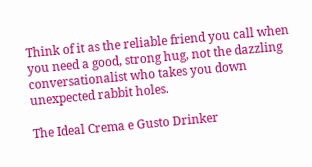Think of it as the reliable friend you call when you need a good, strong hug, not the dazzling conversationalist who takes you down unexpected rabbit holes.

The Ideal Crema e Gusto Drinker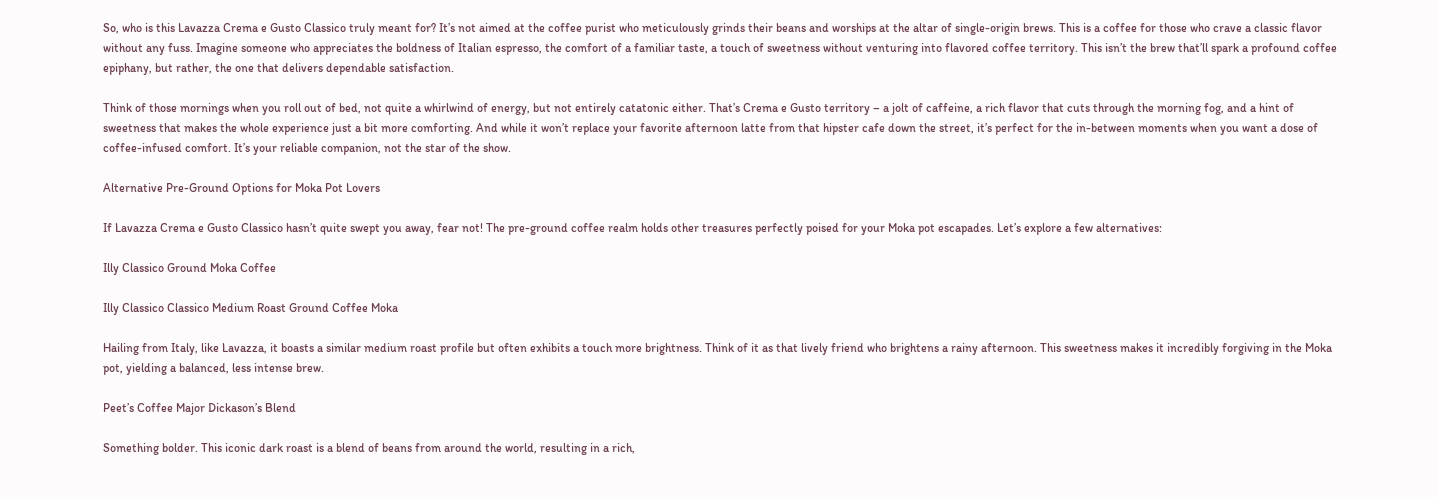So, who is this Lavazza Crema e Gusto Classico truly meant for? It’s not aimed at the coffee purist who meticulously grinds their beans and worships at the altar of single-origin brews. This is a coffee for those who crave a classic flavor without any fuss. Imagine someone who appreciates the boldness of Italian espresso, the comfort of a familiar taste, a touch of sweetness without venturing into flavored coffee territory. This isn’t the brew that’ll spark a profound coffee epiphany, but rather, the one that delivers dependable satisfaction.

Think of those mornings when you roll out of bed, not quite a whirlwind of energy, but not entirely catatonic either. That’s Crema e Gusto territory – a jolt of caffeine, a rich flavor that cuts through the morning fog, and a hint of sweetness that makes the whole experience just a bit more comforting. And while it won’t replace your favorite afternoon latte from that hipster cafe down the street, it’s perfect for the in-between moments when you want a dose of coffee-infused comfort. It’s your reliable companion, not the star of the show.

Alternative Pre-Ground Options for Moka Pot Lovers

If Lavazza Crema e Gusto Classico hasn’t quite swept you away, fear not! The pre-ground coffee realm holds other treasures perfectly poised for your Moka pot escapades. Let’s explore a few alternatives:

Illy Classico Ground Moka Coffee

Illy Classico Classico Medium Roast Ground Coffee Moka

Hailing from Italy, like Lavazza, it boasts a similar medium roast profile but often exhibits a touch more brightness. Think of it as that lively friend who brightens a rainy afternoon. This sweetness makes it incredibly forgiving in the Moka pot, yielding a balanced, less intense brew.

Peet’s Coffee Major Dickason’s Blend

Something bolder. This iconic dark roast is a blend of beans from around the world, resulting in a rich,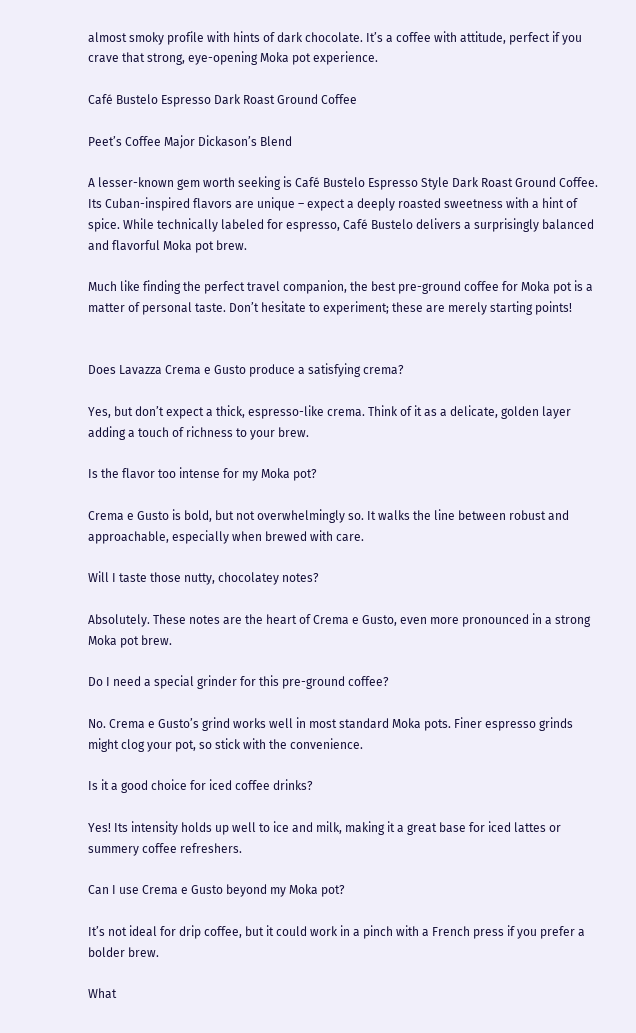almost smoky profile with hints of dark chocolate. It’s a coffee with attitude, perfect if you crave that strong, eye-opening Moka pot experience.

Café Bustelo Espresso Dark Roast Ground Coffee

Peet’s Coffee Major Dickason’s Blend

A lesser-known gem worth seeking is Café Bustelo Espresso Style Dark Roast Ground Coffee. Its Cuban-inspired flavors are unique – expect a deeply roasted sweetness with a hint of spice. While technically labeled for espresso, Café Bustelo delivers a surprisingly balanced and flavorful Moka pot brew.

Much like finding the perfect travel companion, the best pre-ground coffee for Moka pot is a matter of personal taste. Don’t hesitate to experiment; these are merely starting points!


Does Lavazza Crema e Gusto produce a satisfying crema?

Yes, but don’t expect a thick, espresso-like crema. Think of it as a delicate, golden layer adding a touch of richness to your brew.

Is the flavor too intense for my Moka pot?

Crema e Gusto is bold, but not overwhelmingly so. It walks the line between robust and approachable, especially when brewed with care.

Will I taste those nutty, chocolatey notes?

Absolutely. These notes are the heart of Crema e Gusto, even more pronounced in a strong Moka pot brew.

Do I need a special grinder for this pre-ground coffee?

No. Crema e Gusto’s grind works well in most standard Moka pots. Finer espresso grinds might clog your pot, so stick with the convenience.

Is it a good choice for iced coffee drinks?

Yes! Its intensity holds up well to ice and milk, making it a great base for iced lattes or summery coffee refreshers.

Can I use Crema e Gusto beyond my Moka pot?

It’s not ideal for drip coffee, but it could work in a pinch with a French press if you prefer a bolder brew.

What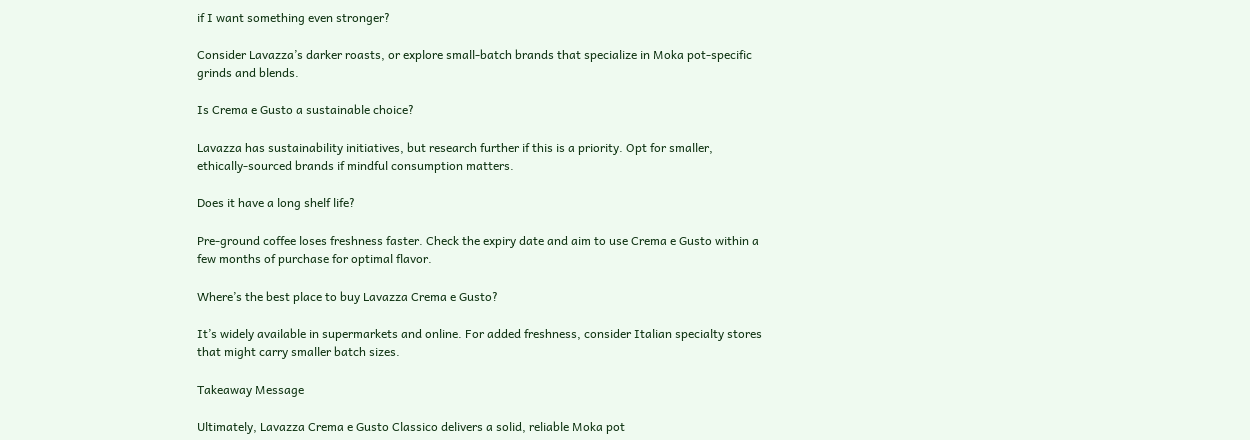if I want something even stronger?

Consider Lavazza’s darker roasts, or explore small-batch brands that specialize in Moka pot-specific grinds and blends.

Is Crema e Gusto a sustainable choice?

Lavazza has sustainability initiatives, but research further if this is a priority. Opt for smaller, ethically-sourced brands if mindful consumption matters.

Does it have a long shelf life?

Pre-ground coffee loses freshness faster. Check the expiry date and aim to use Crema e Gusto within a few months of purchase for optimal flavor.

Where’s the best place to buy Lavazza Crema e Gusto?

It’s widely available in supermarkets and online. For added freshness, consider Italian specialty stores that might carry smaller batch sizes.

Takeaway Message

Ultimately, Lavazza Crema e Gusto Classico delivers a solid, reliable Moka pot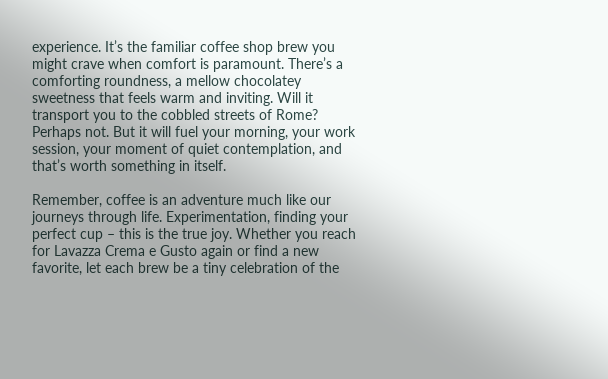experience. It’s the familiar coffee shop brew you might crave when comfort is paramount. There’s a comforting roundness, a mellow chocolatey sweetness that feels warm and inviting. Will it transport you to the cobbled streets of Rome? Perhaps not. But it will fuel your morning, your work session, your moment of quiet contemplation, and that’s worth something in itself.

Remember, coffee is an adventure much like our journeys through life. Experimentation, finding your perfect cup – this is the true joy. Whether you reach for Lavazza Crema e Gusto again or find a new favorite, let each brew be a tiny celebration of the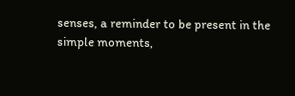senses, a reminder to be present in the simple moments,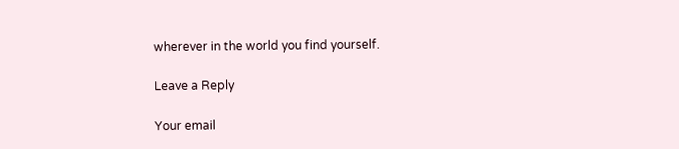wherever in the world you find yourself.

Leave a Reply

Your email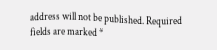address will not be published. Required fields are marked *